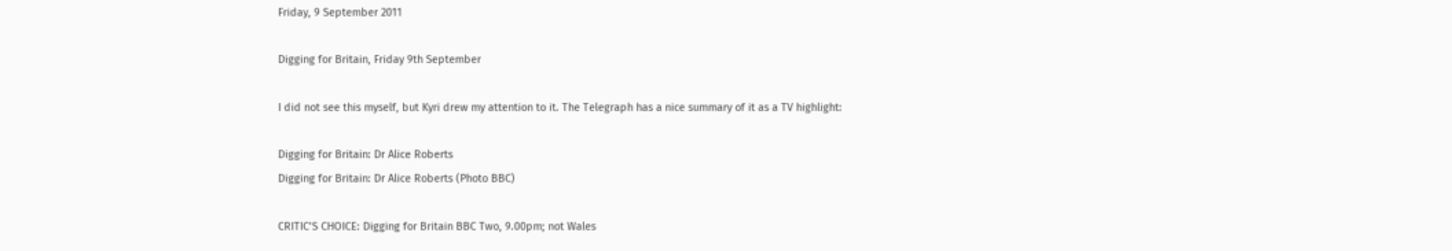Friday, 9 September 2011

Digging for Britain, Friday 9th September

I did not see this myself, but Kyri drew my attention to it. The Telegraph has a nice summary of it as a TV highlight:

Digging for Britain: Dr Alice Roberts
Digging for Britain: Dr Alice Roberts (Photo BBC)

CRITIC’S CHOICE: Digging for Britain BBC Two, 9.00pm; not Wales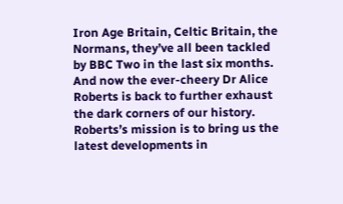Iron Age Britain, Celtic Britain, the Normans, they’ve all been tackled by BBC Two in the last six months. And now the ever-cheery Dr Alice Roberts is back to further exhaust the dark corners of our history. Roberts’s mission is to bring us the latest developments in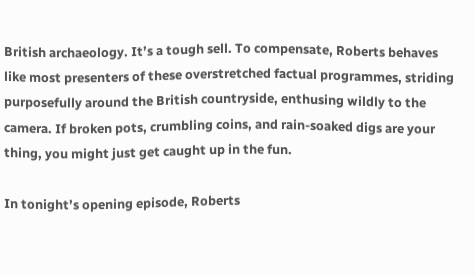British archaeology. It’s a tough sell. To compensate, Roberts behaves like most presenters of these overstretched factual programmes, striding purposefully around the British countryside, enthusing wildly to the camera. If broken pots, crumbling coins, and rain-soaked digs are your thing, you might just get caught up in the fun.

In tonight’s opening episode, Roberts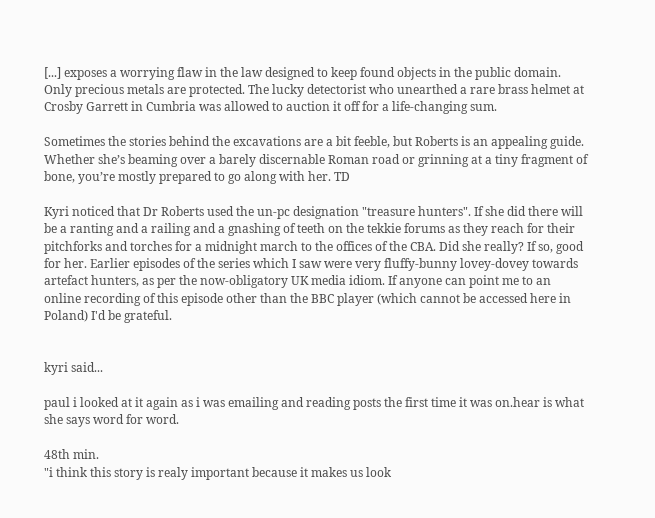[...] exposes a worrying flaw in the law designed to keep found objects in the public domain. Only precious metals are protected. The lucky detectorist who unearthed a rare brass helmet at Crosby Garrett in Cumbria was allowed to auction it off for a life-changing sum.

Sometimes the stories behind the excavations are a bit feeble, but Roberts is an appealing guide. Whether she’s beaming over a barely discernable Roman road or grinning at a tiny fragment of bone, you’re mostly prepared to go along with her. TD

Kyri noticed that Dr Roberts used the un-pc designation "treasure hunters". If she did there will be a ranting and a railing and a gnashing of teeth on the tekkie forums as they reach for their pitchforks and torches for a midnight march to the offices of the CBA. Did she really? If so, good for her. Earlier episodes of the series which I saw were very fluffy-bunny lovey-dovey towards artefact hunters, as per the now-obligatory UK media idiom. If anyone can point me to an online recording of this episode other than the BBC player (which cannot be accessed here in Poland) I'd be grateful.


kyri said...

paul i looked at it again as i was emailing and reading posts the first time it was on.hear is what she says word for word.

48th min.
"i think this story is realy important because it makes us look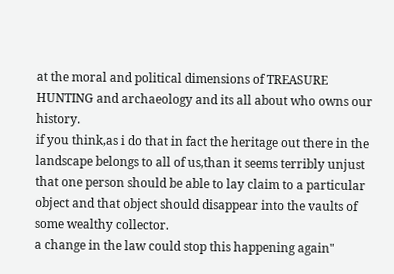at the moral and political dimensions of TREASURE HUNTING and archaeology and its all about who owns our history.
if you think,as i do that in fact the heritage out there in the landscape belongs to all of us,than it seems terribly unjust that one person should be able to lay claim to a particular object and that object should disappear into the vaults of some wealthy collector.
a change in the law could stop this happening again"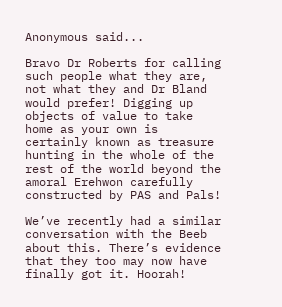Anonymous said...

Bravo Dr Roberts for calling such people what they are, not what they and Dr Bland would prefer! Digging up objects of value to take home as your own is certainly known as treasure hunting in the whole of the rest of the world beyond the amoral Erehwon carefully constructed by PAS and Pals!

We’ve recently had a similar conversation with the Beeb about this. There’s evidence that they too may now have finally got it. Hoorah!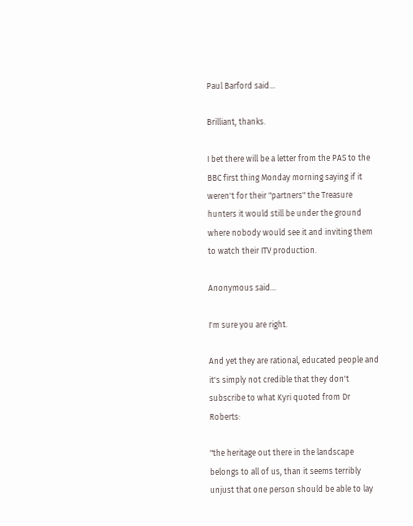Paul Barford said...

Brilliant, thanks.

I bet there will be a letter from the PAS to the BBC first thing Monday morning saying if it weren't for their "partners" the Treasure hunters it would still be under the ground where nobody would see it and inviting them to watch their ITV production.

Anonymous said...

I'm sure you are right.

And yet they are rational, educated people and it's simply not credible that they don't subscribe to what Kyri quoted from Dr Roberts:

"the heritage out there in the landscape belongs to all of us, than it seems terribly unjust that one person should be able to lay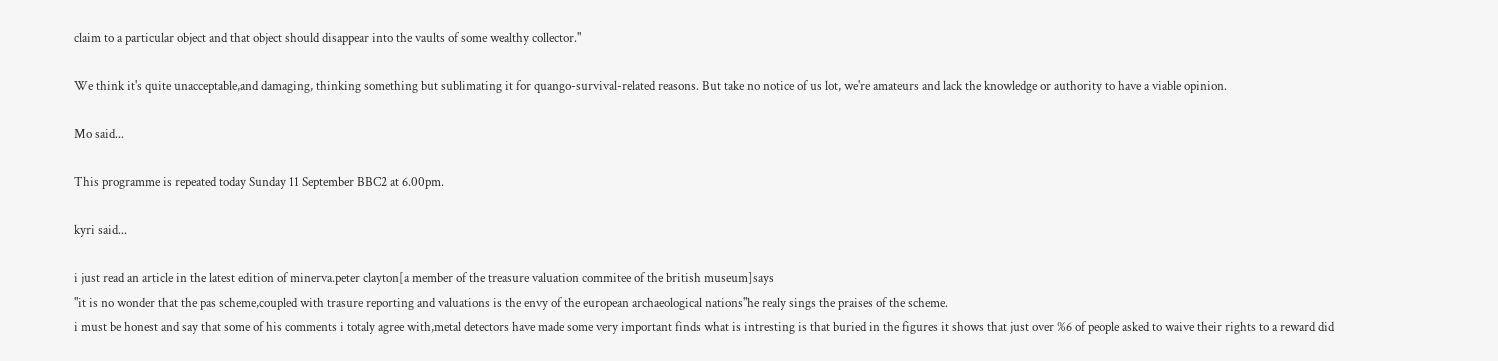claim to a particular object and that object should disappear into the vaults of some wealthy collector."

We think it's quite unacceptable,and damaging, thinking something but sublimating it for quango-survival-related reasons. But take no notice of us lot, we're amateurs and lack the knowledge or authority to have a viable opinion.

Mo said...

This programme is repeated today Sunday 11 September BBC2 at 6.00pm.

kyri said...

i just read an article in the latest edition of minerva.peter clayton[a member of the treasure valuation commitee of the british museum]says
"it is no wonder that the pas scheme,coupled with trasure reporting and valuations is the envy of the european archaeological nations"he realy sings the praises of the scheme.
i must be honest and say that some of his comments i totaly agree with,metal detectors have made some very important finds what is intresting is that buried in the figures it shows that just over %6 of people asked to waive their rights to a reward did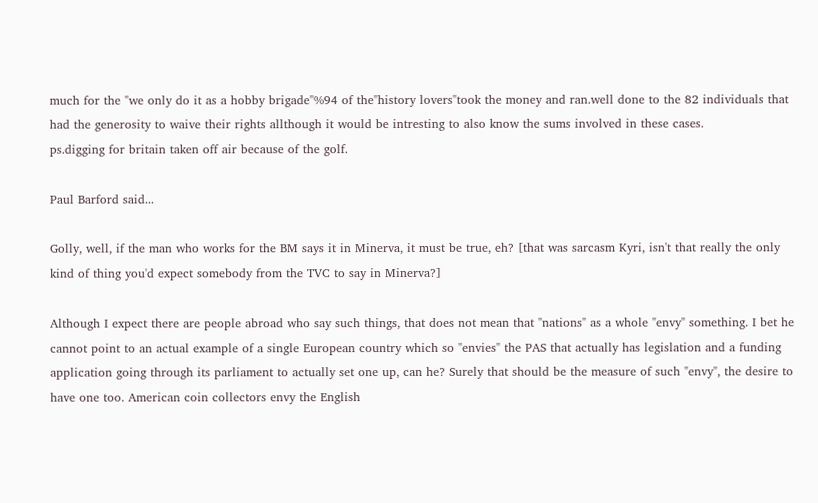much for the "we only do it as a hobby brigade"%94 of the"history lovers"took the money and ran.well done to the 82 individuals that had the generosity to waive their rights allthough it would be intresting to also know the sums involved in these cases.
ps.digging for britain taken off air because of the golf.

Paul Barford said...

Golly, well, if the man who works for the BM says it in Minerva, it must be true, eh? [that was sarcasm Kyri, isn't that really the only kind of thing you'd expect somebody from the TVC to say in Minerva?]

Although I expect there are people abroad who say such things, that does not mean that "nations" as a whole "envy" something. I bet he cannot point to an actual example of a single European country which so "envies" the PAS that actually has legislation and a funding application going through its parliament to actually set one up, can he? Surely that should be the measure of such "envy", the desire to have one too. American coin collectors envy the English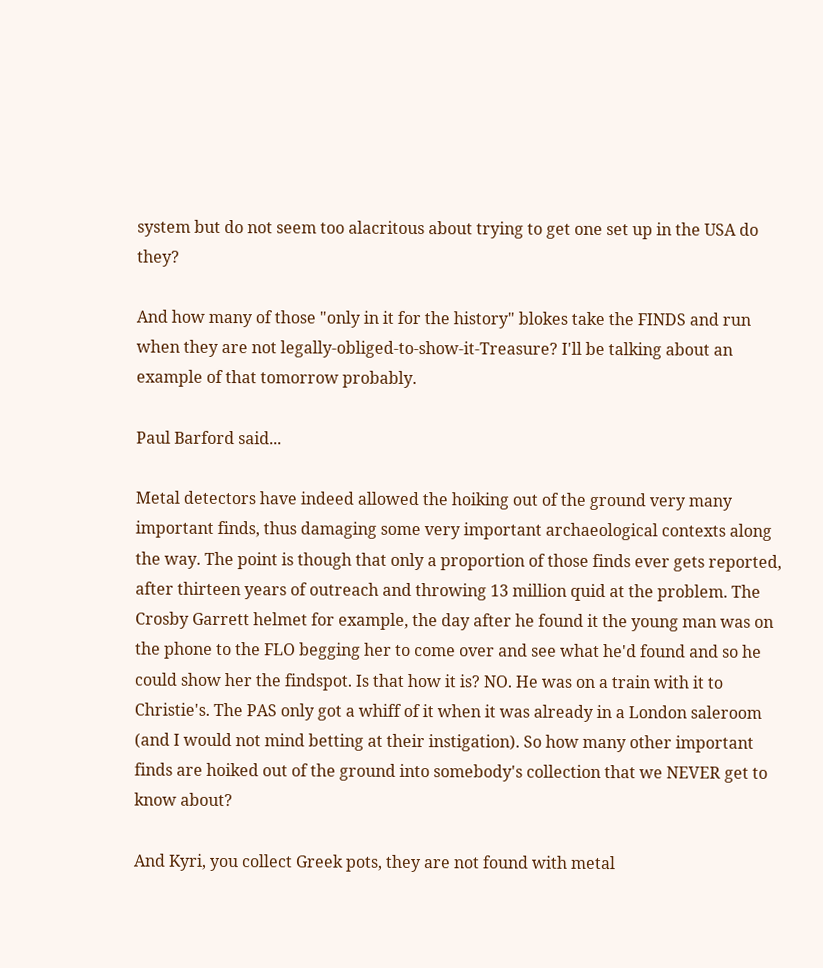system but do not seem too alacritous about trying to get one set up in the USA do they?

And how many of those "only in it for the history" blokes take the FINDS and run when they are not legally-obliged-to-show-it-Treasure? I'll be talking about an example of that tomorrow probably.

Paul Barford said...

Metal detectors have indeed allowed the hoiking out of the ground very many important finds, thus damaging some very important archaeological contexts along the way. The point is though that only a proportion of those finds ever gets reported, after thirteen years of outreach and throwing 13 million quid at the problem. The Crosby Garrett helmet for example, the day after he found it the young man was on the phone to the FLO begging her to come over and see what he'd found and so he could show her the findspot. Is that how it is? NO. He was on a train with it to Christie's. The PAS only got a whiff of it when it was already in a London saleroom (and I would not mind betting at their instigation). So how many other important finds are hoiked out of the ground into somebody's collection that we NEVER get to know about?

And Kyri, you collect Greek pots, they are not found with metal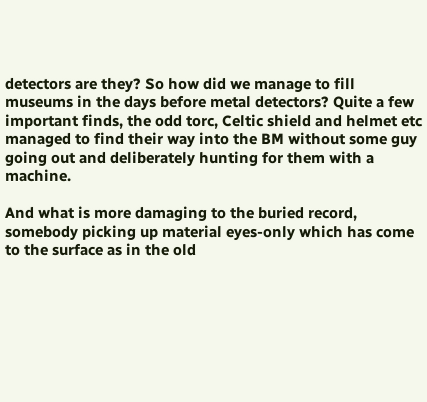detectors are they? So how did we manage to fill museums in the days before metal detectors? Quite a few important finds, the odd torc, Celtic shield and helmet etc managed to find their way into the BM without some guy going out and deliberately hunting for them with a machine.

And what is more damaging to the buried record, somebody picking up material eyes-only which has come to the surface as in the old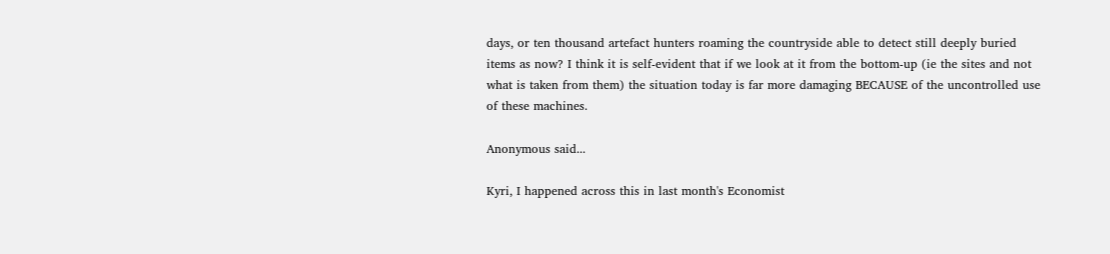days, or ten thousand artefact hunters roaming the countryside able to detect still deeply buried items as now? I think it is self-evident that if we look at it from the bottom-up (ie the sites and not what is taken from them) the situation today is far more damaging BECAUSE of the uncontrolled use of these machines.

Anonymous said...

Kyri, I happened across this in last month's Economist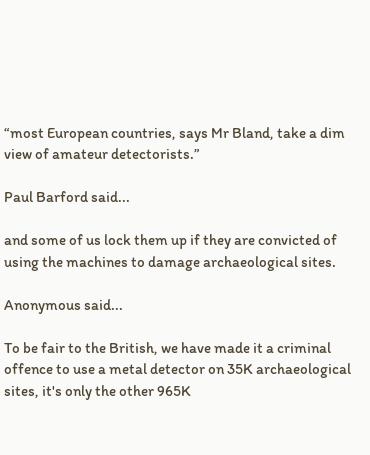“most European countries, says Mr Bland, take a dim view of amateur detectorists.”

Paul Barford said...

and some of us lock them up if they are convicted of using the machines to damage archaeological sites.

Anonymous said...

To be fair to the British, we have made it a criminal offence to use a metal detector on 35K archaeological sites, it's only the other 965K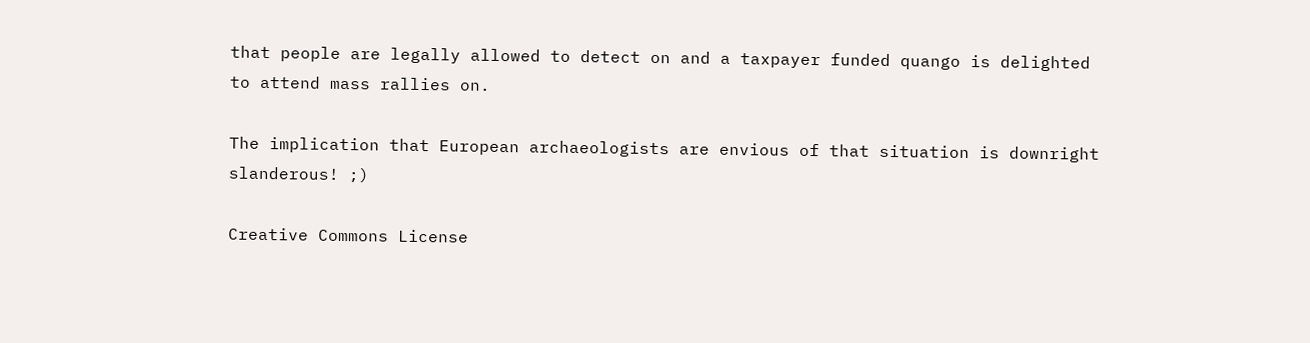that people are legally allowed to detect on and a taxpayer funded quango is delighted to attend mass rallies on.

The implication that European archaeologists are envious of that situation is downright slanderous! ;)

Creative Commons License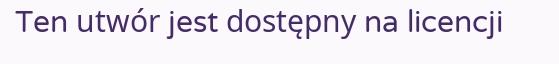Ten utwór jest dostępny na licencji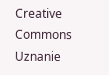Creative Commons Uznanie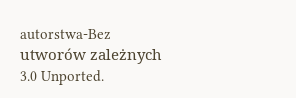autorstwa-Bez utworów zależnych 3.0 Unported.